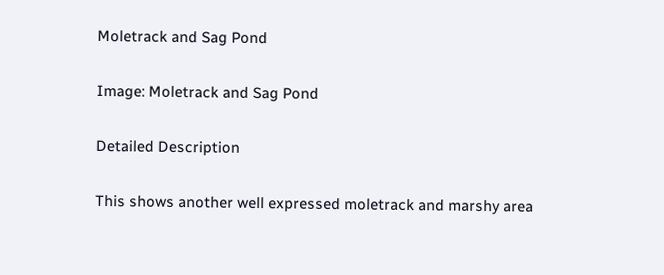Moletrack and Sag Pond

Image: Moletrack and Sag Pond

Detailed Description

This shows another well expressed moletrack and marshy area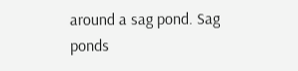around a sag pond. Sag ponds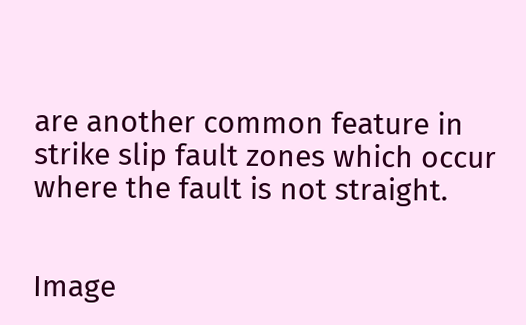are another common feature in strike slip fault zones which occur where the fault is not straight.


Image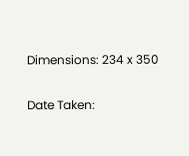Dimensions: 234 x 350

Date Taken: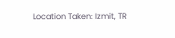Location Taken: Izmit, TR